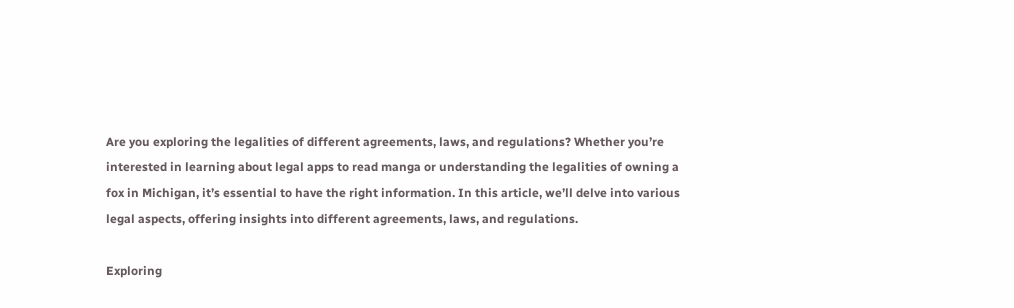Are you exploring the legalities of different agreements, laws, and regulations? Whether you’re interested in learning about legal apps to read manga or understanding the legalities of owning a fox in Michigan, it’s essential to have the right information. In this article, we’ll delve into various legal aspects, offering insights into different agreements, laws, and regulations.

Exploring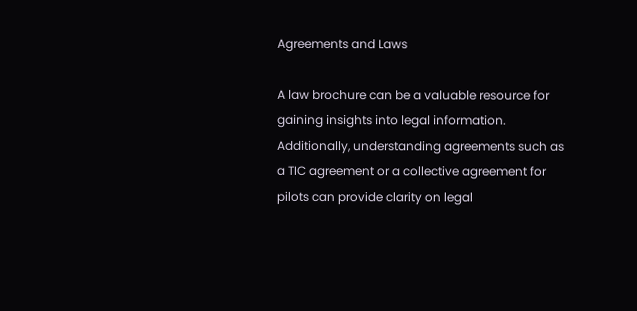Agreements and Laws

A law brochure can be a valuable resource for gaining insights into legal information. Additionally, understanding agreements such as a TIC agreement or a collective agreement for pilots can provide clarity on legal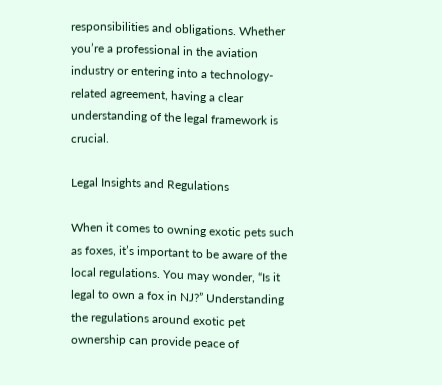responsibilities and obligations. Whether you’re a professional in the aviation industry or entering into a technology-related agreement, having a clear understanding of the legal framework is crucial.

Legal Insights and Regulations

When it comes to owning exotic pets such as foxes, it’s important to be aware of the local regulations. You may wonder, “Is it legal to own a fox in NJ?” Understanding the regulations around exotic pet ownership can provide peace of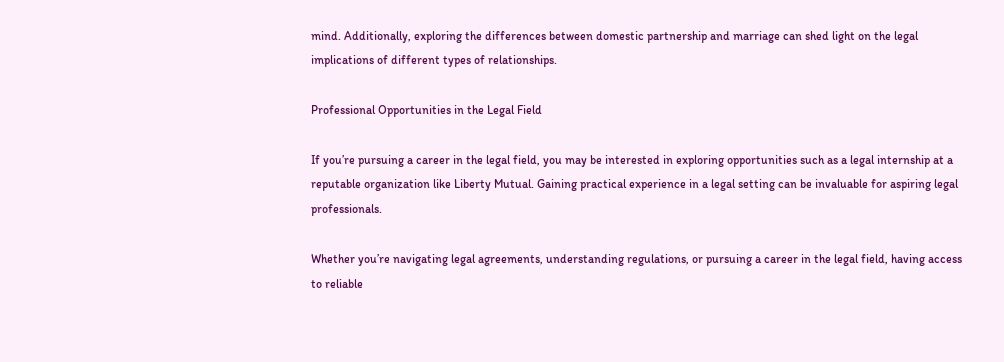mind. Additionally, exploring the differences between domestic partnership and marriage can shed light on the legal implications of different types of relationships.

Professional Opportunities in the Legal Field

If you’re pursuing a career in the legal field, you may be interested in exploring opportunities such as a legal internship at a reputable organization like Liberty Mutual. Gaining practical experience in a legal setting can be invaluable for aspiring legal professionals.

Whether you’re navigating legal agreements, understanding regulations, or pursuing a career in the legal field, having access to reliable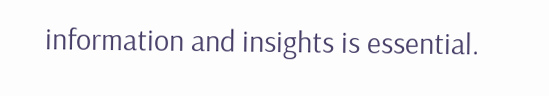information and insights is essential.